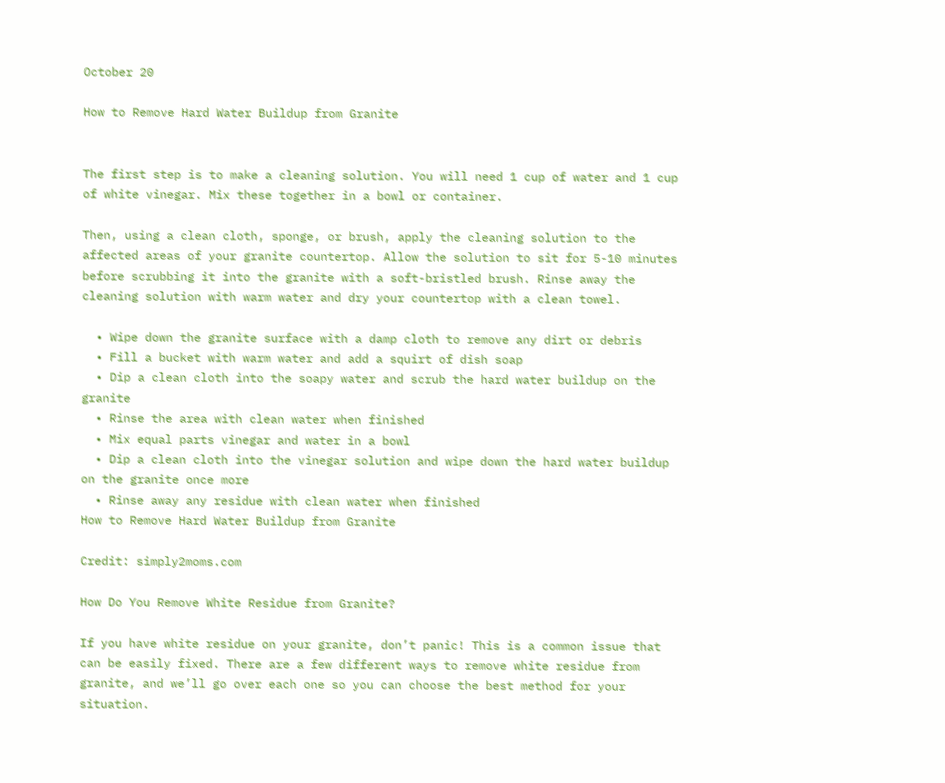October 20

How to Remove Hard Water Buildup from Granite


The first step is to make a cleaning solution. You will need 1 cup of water and 1 cup of white vinegar. Mix these together in a bowl or container.

Then, using a clean cloth, sponge, or brush, apply the cleaning solution to the affected areas of your granite countertop. Allow the solution to sit for 5-10 minutes before scrubbing it into the granite with a soft-bristled brush. Rinse away the cleaning solution with warm water and dry your countertop with a clean towel.

  • Wipe down the granite surface with a damp cloth to remove any dirt or debris
  • Fill a bucket with warm water and add a squirt of dish soap
  • Dip a clean cloth into the soapy water and scrub the hard water buildup on the granite
  • Rinse the area with clean water when finished
  • Mix equal parts vinegar and water in a bowl
  • Dip a clean cloth into the vinegar solution and wipe down the hard water buildup on the granite once more
  • Rinse away any residue with clean water when finished
How to Remove Hard Water Buildup from Granite

Credit: simply2moms.com

How Do You Remove White Residue from Granite?

If you have white residue on your granite, don’t panic! This is a common issue that can be easily fixed. There are a few different ways to remove white residue from granite, and we’ll go over each one so you can choose the best method for your situation.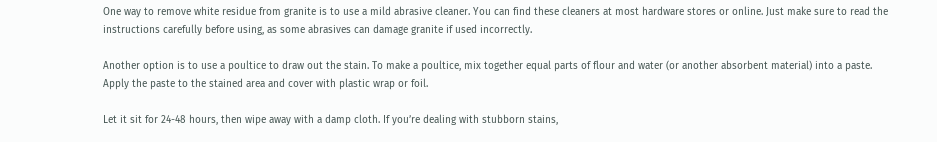One way to remove white residue from granite is to use a mild abrasive cleaner. You can find these cleaners at most hardware stores or online. Just make sure to read the instructions carefully before using, as some abrasives can damage granite if used incorrectly.

Another option is to use a poultice to draw out the stain. To make a poultice, mix together equal parts of flour and water (or another absorbent material) into a paste. Apply the paste to the stained area and cover with plastic wrap or foil.

Let it sit for 24-48 hours, then wipe away with a damp cloth. If you’re dealing with stubborn stains,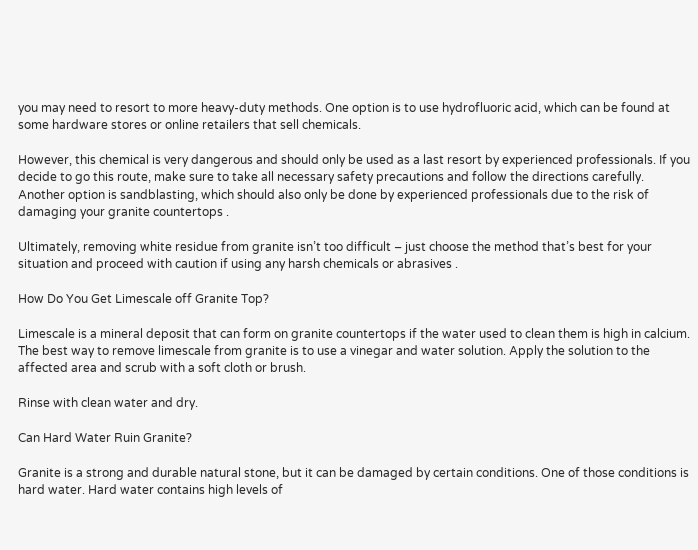you may need to resort to more heavy-duty methods. One option is to use hydrofluoric acid, which can be found at some hardware stores or online retailers that sell chemicals.

However, this chemical is very dangerous and should only be used as a last resort by experienced professionals. If you decide to go this route, make sure to take all necessary safety precautions and follow the directions carefully. Another option is sandblasting, which should also only be done by experienced professionals due to the risk of damaging your granite countertops .

Ultimately, removing white residue from granite isn’t too difficult – just choose the method that’s best for your situation and proceed with caution if using any harsh chemicals or abrasives .

How Do You Get Limescale off Granite Top?

Limescale is a mineral deposit that can form on granite countertops if the water used to clean them is high in calcium. The best way to remove limescale from granite is to use a vinegar and water solution. Apply the solution to the affected area and scrub with a soft cloth or brush.

Rinse with clean water and dry.

Can Hard Water Ruin Granite?

Granite is a strong and durable natural stone, but it can be damaged by certain conditions. One of those conditions is hard water. Hard water contains high levels of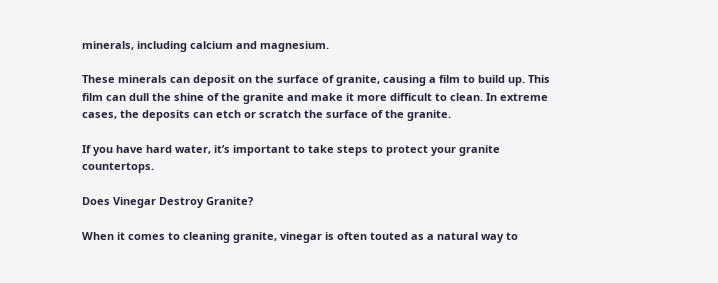minerals, including calcium and magnesium.

These minerals can deposit on the surface of granite, causing a film to build up. This film can dull the shine of the granite and make it more difficult to clean. In extreme cases, the deposits can etch or scratch the surface of the granite.

If you have hard water, it’s important to take steps to protect your granite countertops.

Does Vinegar Destroy Granite?

When it comes to cleaning granite, vinegar is often touted as a natural way to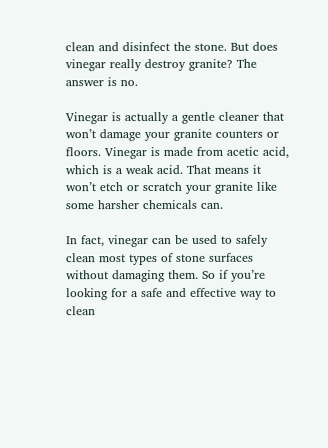clean and disinfect the stone. But does vinegar really destroy granite? The answer is no.

Vinegar is actually a gentle cleaner that won’t damage your granite counters or floors. Vinegar is made from acetic acid, which is a weak acid. That means it won’t etch or scratch your granite like some harsher chemicals can.

In fact, vinegar can be used to safely clean most types of stone surfaces without damaging them. So if you’re looking for a safe and effective way to clean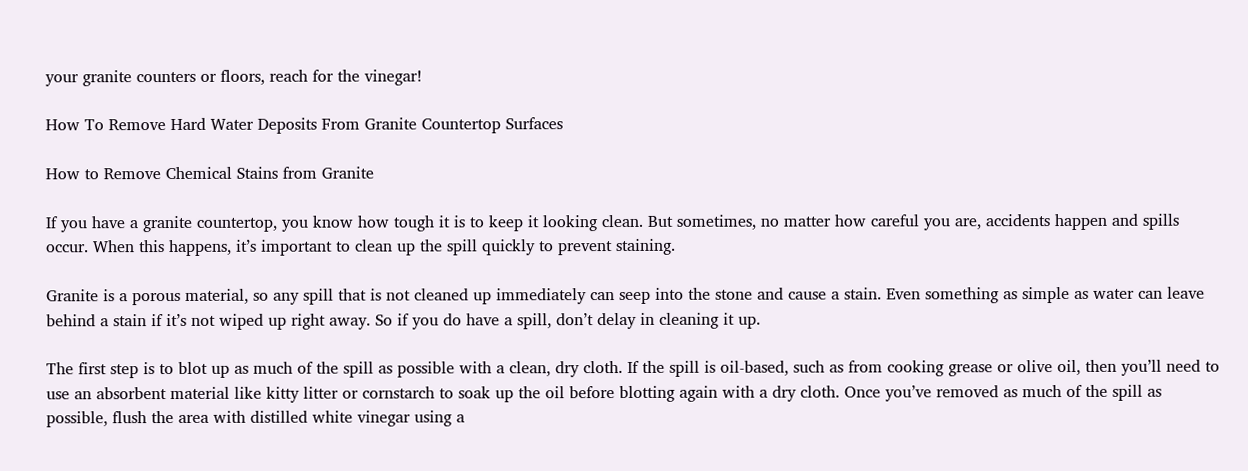your granite counters or floors, reach for the vinegar!

How To Remove Hard Water Deposits From Granite Countertop Surfaces

How to Remove Chemical Stains from Granite

If you have a granite countertop, you know how tough it is to keep it looking clean. But sometimes, no matter how careful you are, accidents happen and spills occur. When this happens, it’s important to clean up the spill quickly to prevent staining.

Granite is a porous material, so any spill that is not cleaned up immediately can seep into the stone and cause a stain. Even something as simple as water can leave behind a stain if it’s not wiped up right away. So if you do have a spill, don’t delay in cleaning it up.

The first step is to blot up as much of the spill as possible with a clean, dry cloth. If the spill is oil-based, such as from cooking grease or olive oil, then you’ll need to use an absorbent material like kitty litter or cornstarch to soak up the oil before blotting again with a dry cloth. Once you’ve removed as much of the spill as possible, flush the area with distilled white vinegar using a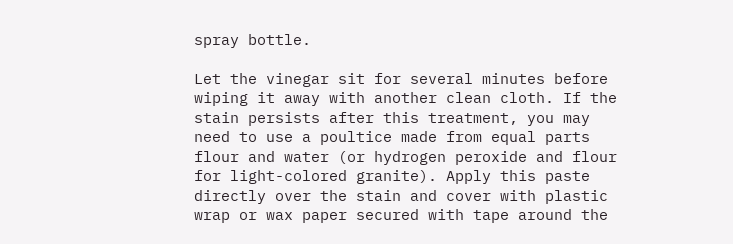spray bottle.

Let the vinegar sit for several minutes before wiping it away with another clean cloth. If the stain persists after this treatment, you may need to use a poultice made from equal parts flour and water (or hydrogen peroxide and flour for light-colored granite). Apply this paste directly over the stain and cover with plastic wrap or wax paper secured with tape around the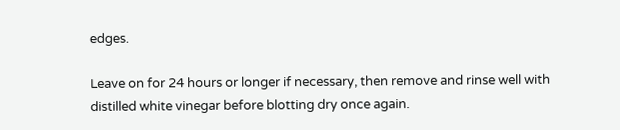edges.

Leave on for 24 hours or longer if necessary, then remove and rinse well with distilled white vinegar before blotting dry once again.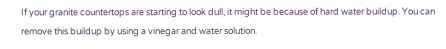If your granite countertops are starting to look dull, it might be because of hard water buildup. You can remove this buildup by using a vinegar and water solution.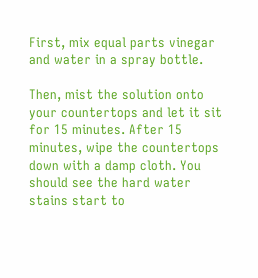First, mix equal parts vinegar and water in a spray bottle.

Then, mist the solution onto your countertops and let it sit for 15 minutes. After 15 minutes, wipe the countertops down with a damp cloth. You should see the hard water stains start to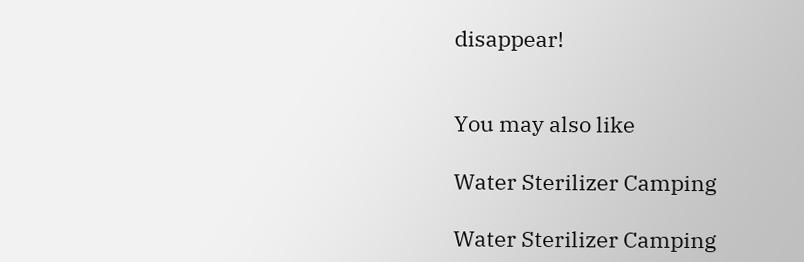disappear!


You may also like

Water Sterilizer Camping

Water Sterilizer Camping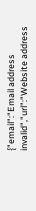{"email":"Email address invalid","url":"Website address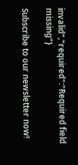invalid","required":"Required field missing"}

Subscribe to our newsletter now!